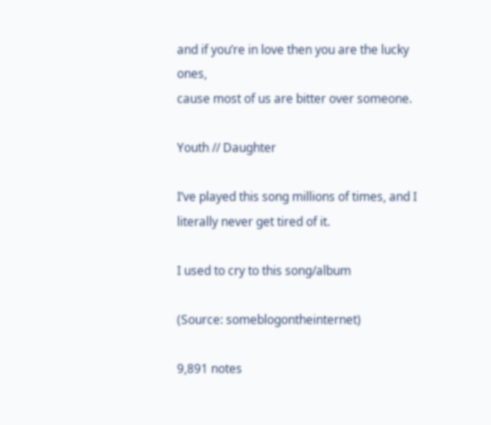and if you’re in love then you are the lucky ones,
cause most of us are bitter over someone.

Youth // Daughter

I’ve played this song millions of times, and I literally never get tired of it.

I used to cry to this song/album

(Source: someblogontheinternet)

9,891 notes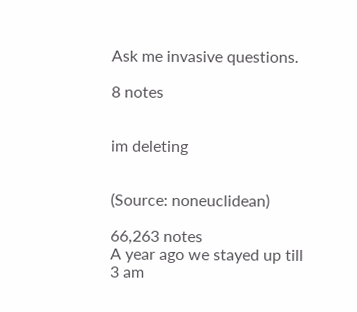Ask me invasive questions.

8 notes


im deleting


(Source: noneuclidean)

66,263 notes
A year ago we stayed up till 3 am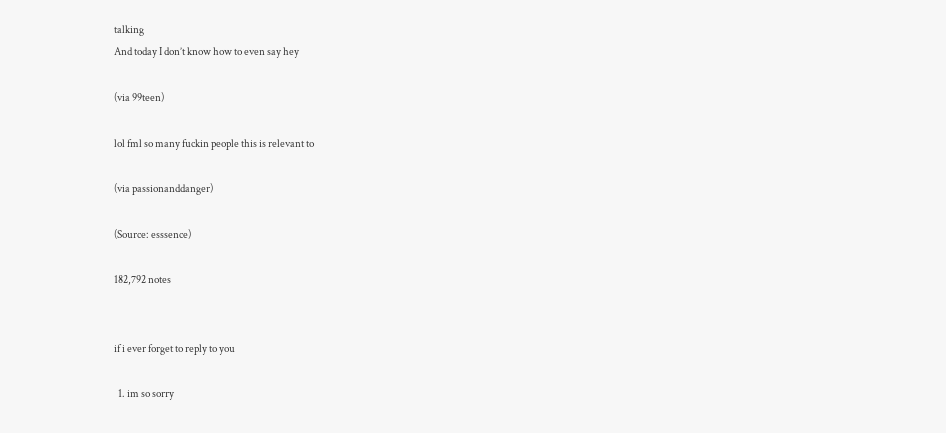talking
And today I don’t know how to even say hey

(via 99teen)

lol fml so many fuckin people this is relevant to

(via passionanddanger)

(Source: esssence)

182,792 notes


if i ever forget to reply to you

  1. im so sorry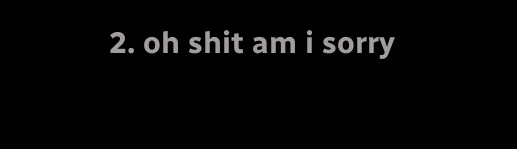2. oh shit am i sorry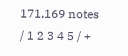171,169 notes
/ 1 2 3 4 5 / +